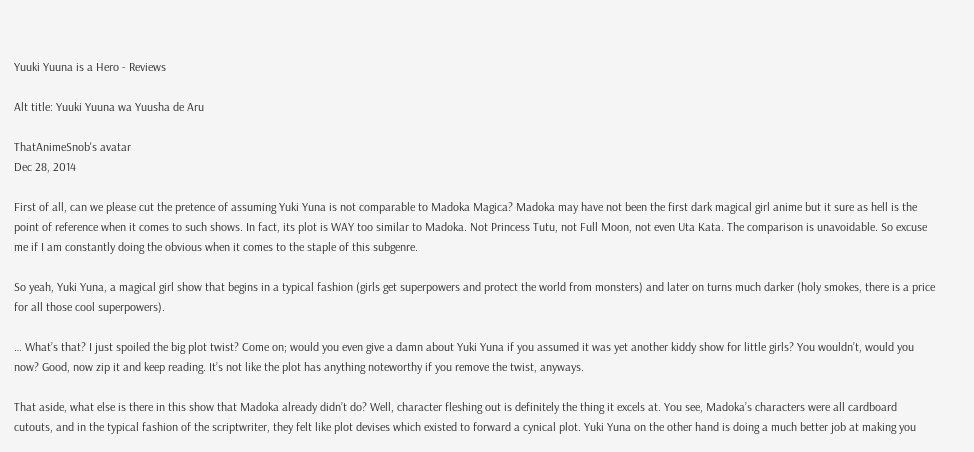Yuuki Yuuna is a Hero - Reviews

Alt title: Yuuki Yuuna wa Yuusha de Aru

ThatAnimeSnob's avatar
Dec 28, 2014

First of all, can we please cut the pretence of assuming Yuki Yuna is not comparable to Madoka Magica? Madoka may have not been the first dark magical girl anime but it sure as hell is the point of reference when it comes to such shows. In fact, its plot is WAY too similar to Madoka. Not Princess Tutu, not Full Moon, not even Uta Kata. The comparison is unavoidable. So excuse me if I am constantly doing the obvious when it comes to the staple of this subgenre.

So yeah, Yuki Yuna, a magical girl show that begins in a typical fashion (girls get superpowers and protect the world from monsters) and later on turns much darker (holy smokes, there is a price for all those cool superpowers).

… What’s that? I just spoiled the big plot twist? Come on; would you even give a damn about Yuki Yuna if you assumed it was yet another kiddy show for little girls? You wouldn’t, would you now? Good, now zip it and keep reading. It’s not like the plot has anything noteworthy if you remove the twist, anyways.

That aside, what else is there in this show that Madoka already didn’t do? Well, character fleshing out is definitely the thing it excels at. You see, Madoka’s characters were all cardboard cutouts, and in the typical fashion of the scriptwriter, they felt like plot devises which existed to forward a cynical plot. Yuki Yuna on the other hand is doing a much better job at making you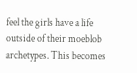feel the girls have a life outside of their moeblob archetypes. This becomes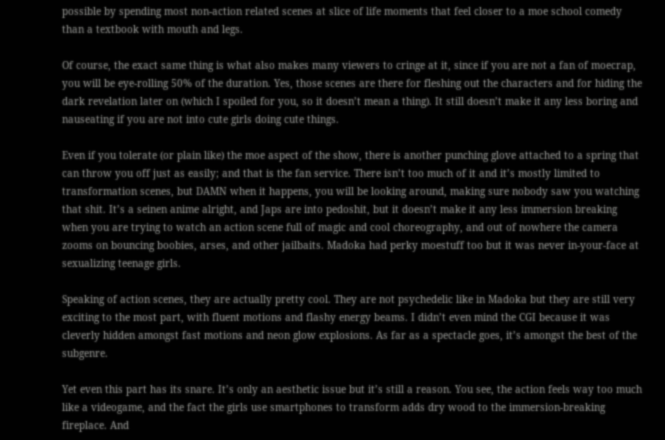possible by spending most non-action related scenes at slice of life moments that feel closer to a moe school comedy than a textbook with mouth and legs.

Of course, the exact same thing is what also makes many viewers to cringe at it, since if you are not a fan of moecrap, you will be eye-rolling 50% of the duration. Yes, those scenes are there for fleshing out the characters and for hiding the dark revelation later on (which I spoiled for you, so it doesn’t mean a thing). It still doesn’t make it any less boring and nauseating if you are not into cute girls doing cute things.

Even if you tolerate (or plain like) the moe aspect of the show, there is another punching glove attached to a spring that can throw you off just as easily; and that is the fan service. There isn’t too much of it and it’s mostly limited to transformation scenes, but DAMN when it happens, you will be looking around, making sure nobody saw you watching that shit. It’s a seinen anime alright, and Japs are into pedoshit, but it doesn’t make it any less immersion breaking when you are trying to watch an action scene full of magic and cool choreography, and out of nowhere the camera zooms on bouncing boobies, arses, and other jailbaits. Madoka had perky moestuff too but it was never in-your-face at sexualizing teenage girls.

Speaking of action scenes, they are actually pretty cool. They are not psychedelic like in Madoka but they are still very exciting to the most part, with fluent motions and flashy energy beams. I didn’t even mind the CGI because it was cleverly hidden amongst fast motions and neon glow explosions. As far as a spectacle goes, it’s amongst the best of the subgenre.

Yet even this part has its snare. It’s only an aesthetic issue but it’s still a reason. You see, the action feels way too much like a videogame, and the fact the girls use smartphones to transform adds dry wood to the immersion-breaking fireplace. And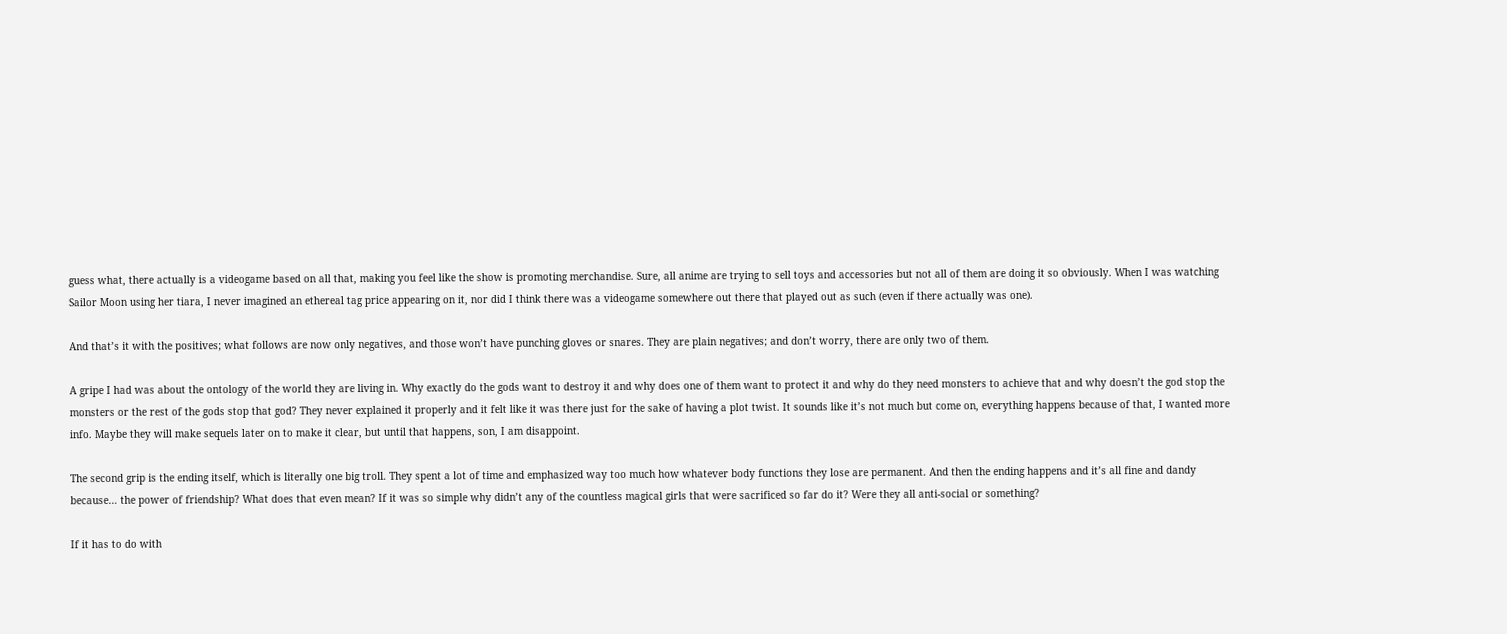guess what, there actually is a videogame based on all that, making you feel like the show is promoting merchandise. Sure, all anime are trying to sell toys and accessories but not all of them are doing it so obviously. When I was watching Sailor Moon using her tiara, I never imagined an ethereal tag price appearing on it, nor did I think there was a videogame somewhere out there that played out as such (even if there actually was one).

And that’s it with the positives; what follows are now only negatives, and those won’t have punching gloves or snares. They are plain negatives; and don’t worry, there are only two of them.

A gripe I had was about the ontology of the world they are living in. Why exactly do the gods want to destroy it and why does one of them want to protect it and why do they need monsters to achieve that and why doesn’t the god stop the monsters or the rest of the gods stop that god? They never explained it properly and it felt like it was there just for the sake of having a plot twist. It sounds like it’s not much but come on, everything happens because of that, I wanted more info. Maybe they will make sequels later on to make it clear, but until that happens, son, I am disappoint.

The second grip is the ending itself, which is literally one big troll. They spent a lot of time and emphasized way too much how whatever body functions they lose are permanent. And then the ending happens and it’s all fine and dandy because… the power of friendship? What does that even mean? If it was so simple why didn’t any of the countless magical girls that were sacrificed so far do it? Were they all anti-social or something?

If it has to do with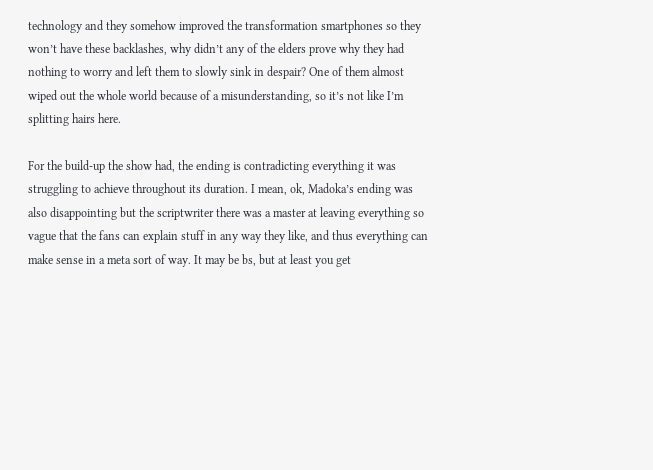technology and they somehow improved the transformation smartphones so they won’t have these backlashes, why didn’t any of the elders prove why they had nothing to worry and left them to slowly sink in despair? One of them almost wiped out the whole world because of a misunderstanding, so it’s not like I’m splitting hairs here.

For the build-up the show had, the ending is contradicting everything it was struggling to achieve throughout its duration. I mean, ok, Madoka’s ending was also disappointing but the scriptwriter there was a master at leaving everything so vague that the fans can explain stuff in any way they like, and thus everything can make sense in a meta sort of way. It may be bs, but at least you get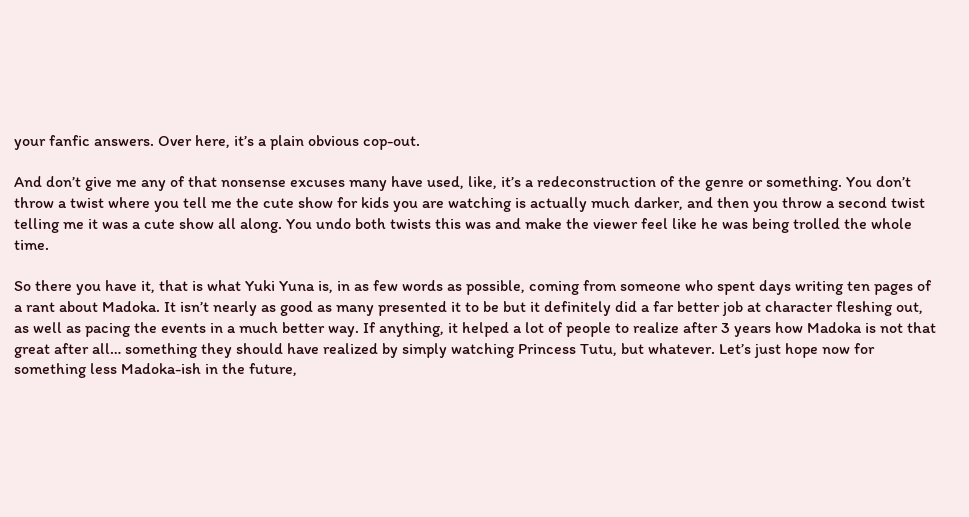your fanfic answers. Over here, it’s a plain obvious cop-out.

And don’t give me any of that nonsense excuses many have used, like, it’s a redeconstruction of the genre or something. You don’t throw a twist where you tell me the cute show for kids you are watching is actually much darker, and then you throw a second twist telling me it was a cute show all along. You undo both twists this was and make the viewer feel like he was being trolled the whole time.

So there you have it, that is what Yuki Yuna is, in as few words as possible, coming from someone who spent days writing ten pages of a rant about Madoka. It isn’t nearly as good as many presented it to be but it definitely did a far better job at character fleshing out, as well as pacing the events in a much better way. If anything, it helped a lot of people to realize after 3 years how Madoka is not that great after all… something they should have realized by simply watching Princess Tutu, but whatever. Let’s just hope now for something less Madoka-ish in the future,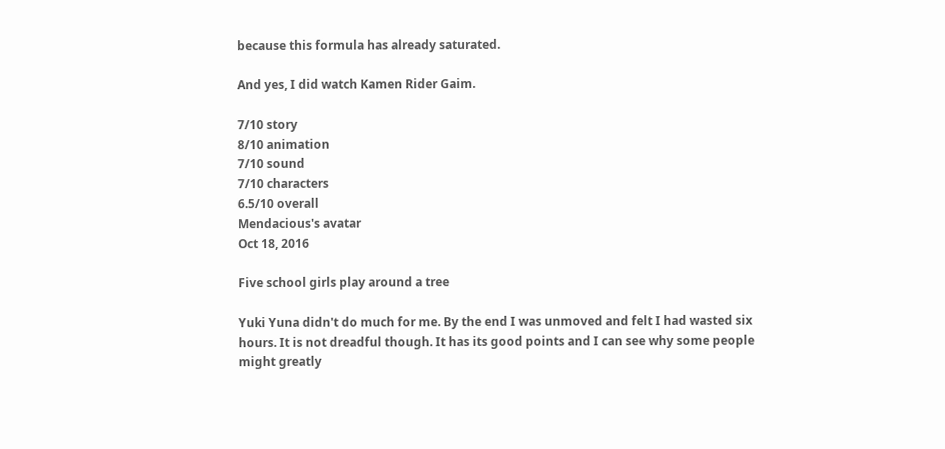because this formula has already saturated.

And yes, I did watch Kamen Rider Gaim.

7/10 story
8/10 animation
7/10 sound
7/10 characters
6.5/10 overall
Mendacious's avatar
Oct 18, 2016

Five school girls play around a tree

Yuki Yuna didn't do much for me. By the end I was unmoved and felt I had wasted six hours. It is not dreadful though. It has its good points and I can see why some people might greatly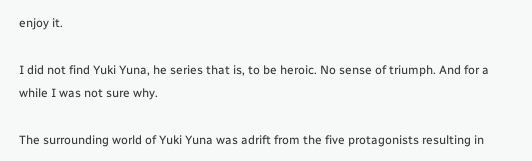enjoy it.

I did not find Yuki Yuna, he series that is, to be heroic. No sense of triumph. And for a while I was not sure why.

The surrounding world of Yuki Yuna was adrift from the five protagonists resulting in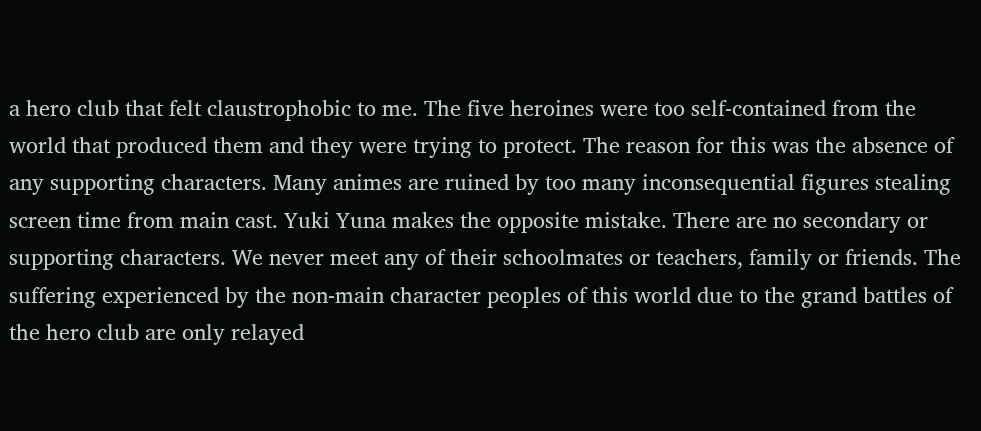a hero club that felt claustrophobic to me. The five heroines were too self-contained from the world that produced them and they were trying to protect. The reason for this was the absence of any supporting characters. Many animes are ruined by too many inconsequential figures stealing screen time from main cast. Yuki Yuna makes the opposite mistake. There are no secondary or supporting characters. We never meet any of their schoolmates or teachers, family or friends. The suffering experienced by the non-main character peoples of this world due to the grand battles of the hero club are only relayed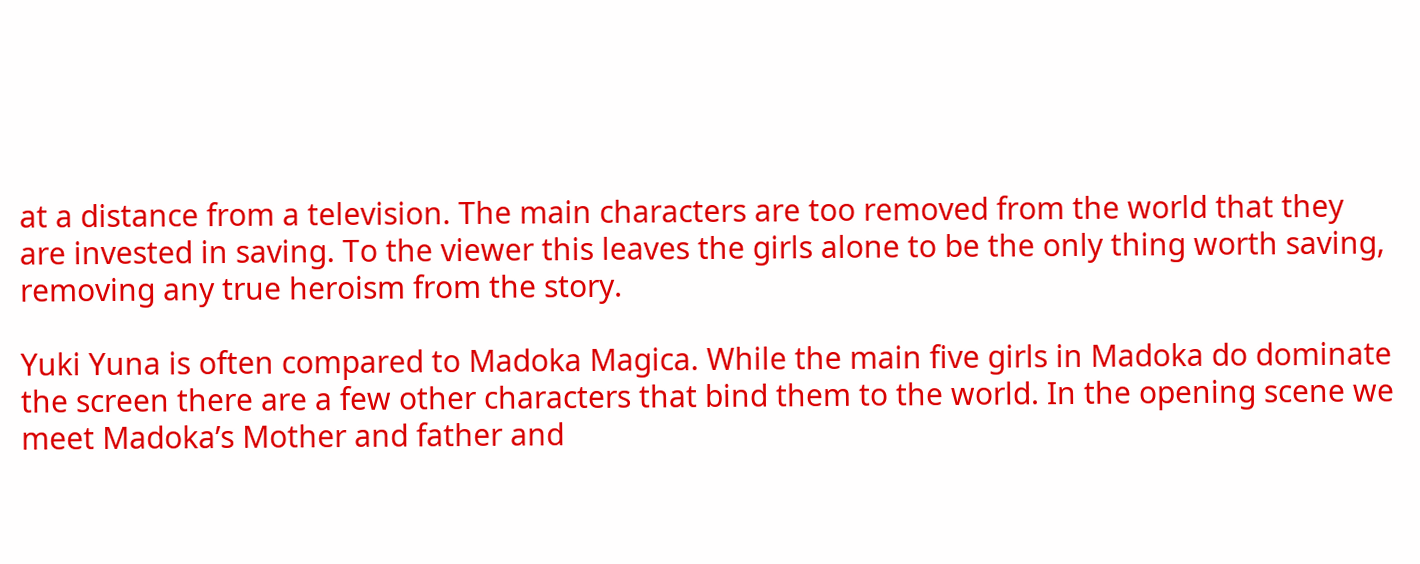at a distance from a television. The main characters are too removed from the world that they are invested in saving. To the viewer this leaves the girls alone to be the only thing worth saving, removing any true heroism from the story.

Yuki Yuna is often compared to Madoka Magica. While the main five girls in Madoka do dominate the screen there are a few other characters that bind them to the world. In the opening scene we meet Madoka’s Mother and father and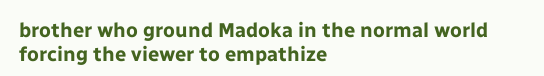brother who ground Madoka in the normal world forcing the viewer to empathize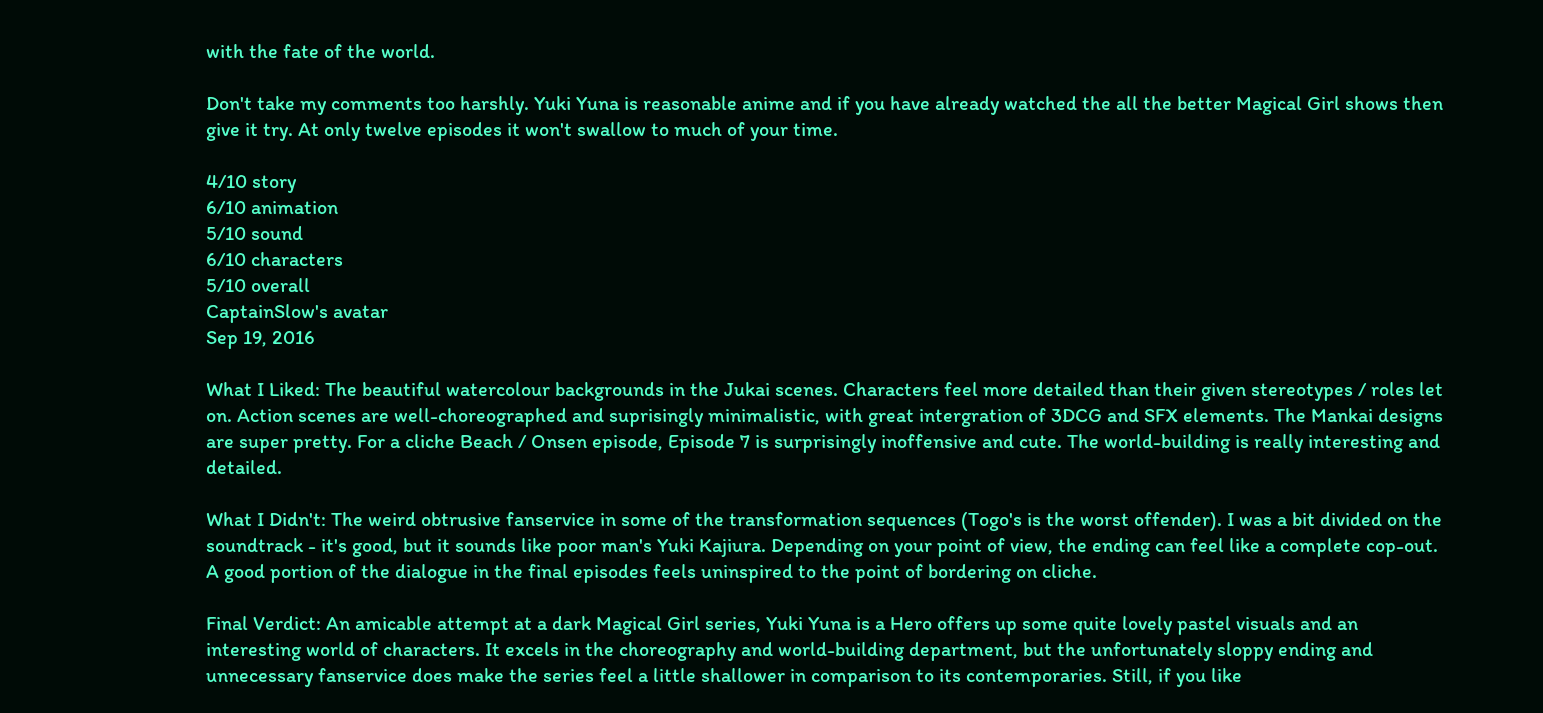with the fate of the world.

Don't take my comments too harshly. Yuki Yuna is reasonable anime and if you have already watched the all the better Magical Girl shows then give it try. At only twelve episodes it won't swallow to much of your time.

4/10 story
6/10 animation
5/10 sound
6/10 characters
5/10 overall
CaptainSlow's avatar
Sep 19, 2016

What I Liked: The beautiful watercolour backgrounds in the Jukai scenes. Characters feel more detailed than their given stereotypes / roles let on. Action scenes are well-choreographed and suprisingly minimalistic, with great intergration of 3DCG and SFX elements. The Mankai designs are super pretty. For a cliche Beach / Onsen episode, Episode 7 is surprisingly inoffensive and cute. The world-building is really interesting and detailed.

What I Didn't: The weird obtrusive fanservice in some of the transformation sequences (Togo's is the worst offender). I was a bit divided on the soundtrack - it's good, but it sounds like poor man's Yuki Kajiura. Depending on your point of view, the ending can feel like a complete cop-out. A good portion of the dialogue in the final episodes feels uninspired to the point of bordering on cliche.

Final Verdict: An amicable attempt at a dark Magical Girl series, Yuki Yuna is a Hero offers up some quite lovely pastel visuals and an interesting world of characters. It excels in the choreography and world-building department, but the unfortunately sloppy ending and unnecessary fanservice does make the series feel a little shallower in comparison to its contemporaries. Still, if you like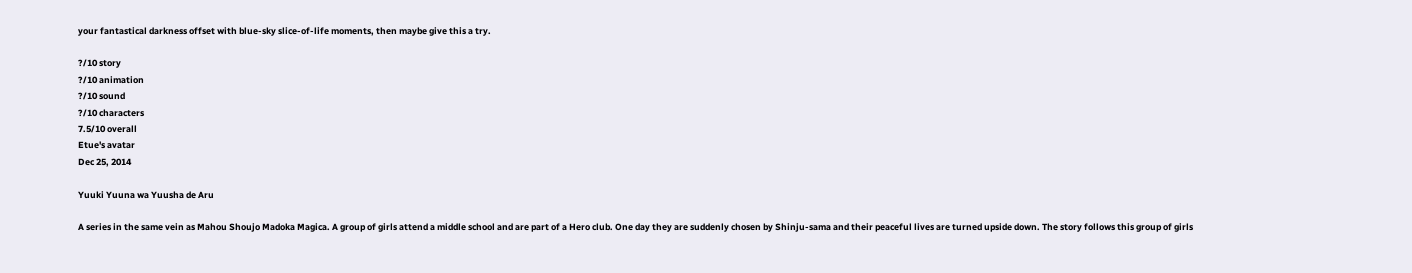your fantastical darkness offset with blue-sky slice-of-life moments, then maybe give this a try.

?/10 story
?/10 animation
?/10 sound
?/10 characters
7.5/10 overall
Etue's avatar
Dec 25, 2014

Yuuki Yuuna wa Yuusha de Aru

A series in the same vein as Mahou Shoujo Madoka Magica. A group of girls attend a middle school and are part of a Hero club. One day they are suddenly chosen by Shinju-sama and their peaceful lives are turned upside down. The story follows this group of girls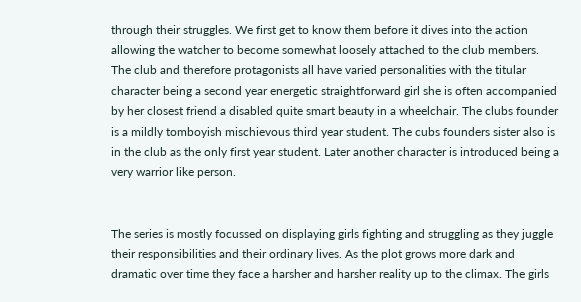through their struggles. We first get to know them before it dives into the action allowing the watcher to become somewhat loosely attached to the club members. The club and therefore protagonists all have varied personalities with the titular character being a second year energetic straightforward girl she is often accompanied by her closest friend a disabled quite smart beauty in a wheelchair. The clubs founder is a mildly tomboyish mischievous third year student. The cubs founders sister also is in the club as the only first year student. Later another character is introduced being a very warrior like person.


The series is mostly focussed on displaying girls fighting and struggling as they juggle their responsibilities and their ordinary lives. As the plot grows more dark and dramatic over time they face a harsher and harsher reality up to the climax. The girls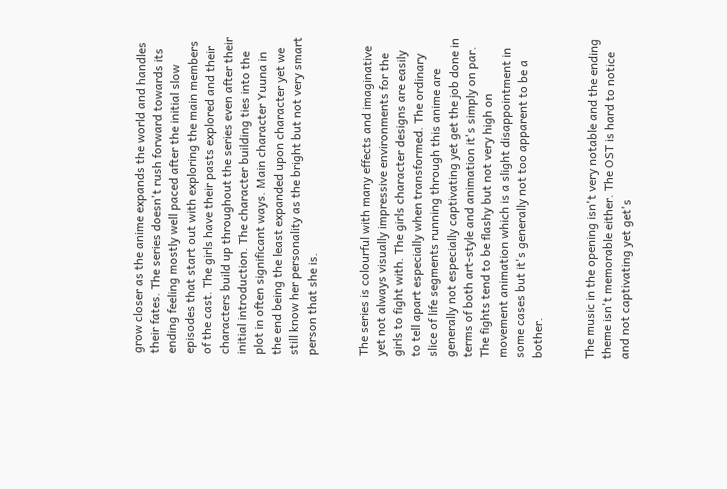grow closer as the anime expands the world and handles their fates. The series doesn't rush forward towards its ending feeling mostly well paced after the initial slow episodes that start out with exploring the main members of the cast. The girls have their pasts explored and their characters build up throughout the series even after their initial introduction. The character building ties into the plot in often significant ways. Main character Yuuna in the end being the least expanded upon character yet we still know her personality as the bright but not very smart person that she is.


The series is colourful with many effects and imaginative yet not always visually impressive environments for the girls to fight with. The girls character designs are easily to tell apart especially when transformed. The ordinary slice of life segments running through this anime are generally not especially captivating yet get the job done in terms of both art-style and animation it's simply on par. The fights tend to be flashy but not very high on movement animation which is a slight disappointment in some cases but it's generally not too apparent to be a bother.


The music in the opening isn't very notable and the ending theme isn't memorable either. The OST is hard to notice and not captivating yet get's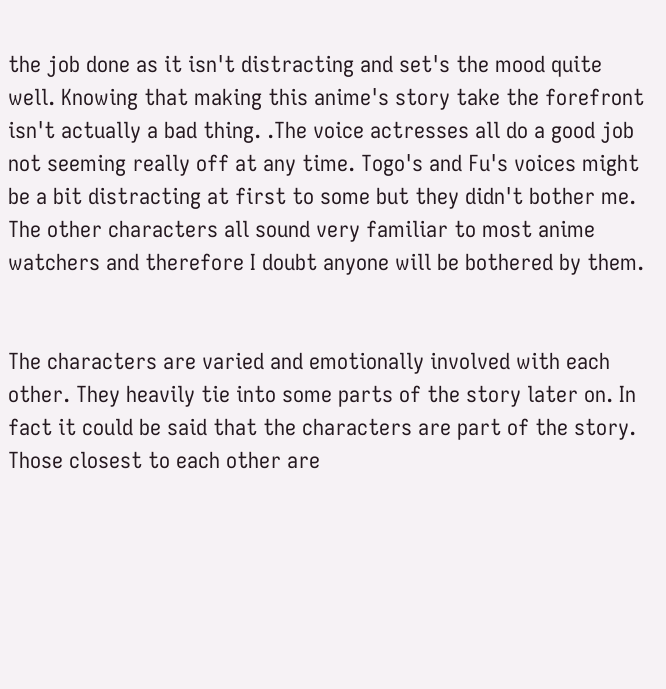the job done as it isn't distracting and set's the mood quite well. Knowing that making this anime's story take the forefront isn't actually a bad thing. .The voice actresses all do a good job not seeming really off at any time. Togo's and Fu's voices might be a bit distracting at first to some but they didn't bother me. The other characters all sound very familiar to most anime watchers and therefore I doubt anyone will be bothered by them.


The characters are varied and emotionally involved with each other. They heavily tie into some parts of the story later on. In fact it could be said that the characters are part of the story. Those closest to each other are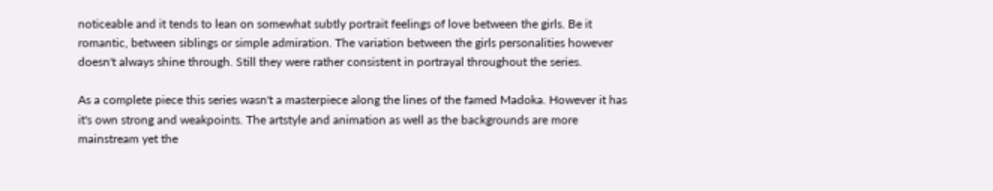noticeable and it tends to lean on somewhat subtly portrait feelings of love between the girls. Be it romantic, between siblings or simple admiration. The variation between the girls personalities however doesn't always shine through. Still they were rather consistent in portrayal throughout the series.

As a complete piece this series wasn't a masterpiece along the lines of the famed Madoka. However it has it's own strong and weakpoints. The artstyle and animation as well as the backgrounds are more mainstream yet the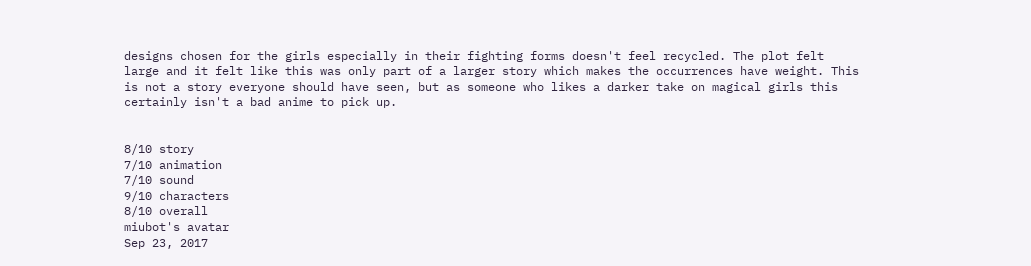designs chosen for the girls especially in their fighting forms doesn't feel recycled. The plot felt large and it felt like this was only part of a larger story which makes the occurrences have weight. This is not a story everyone should have seen, but as someone who likes a darker take on magical girls this certainly isn't a bad anime to pick up.


8/10 story
7/10 animation
7/10 sound
9/10 characters
8/10 overall
miubot's avatar
Sep 23, 2017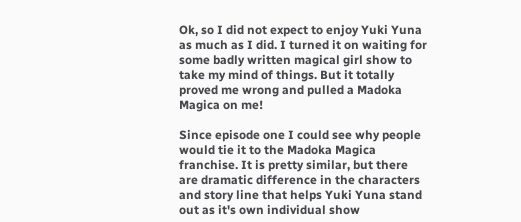Ok, so I did not expect to enjoy Yuki Yuna as much as I did. I turned it on waiting for some badly written magical girl show to take my mind of things. But it totally proved me wrong and pulled a Madoka Magica on me!

Since episode one I could see why people would tie it to the Madoka Magica franchise. It is pretty similar, but there are dramatic difference in the characters and story line that helps Yuki Yuna stand out as it's own individual show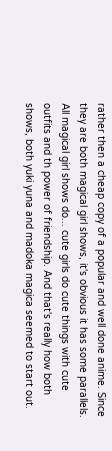rather then a cheap copy of a popular and well done anime. Since they are both magical girl shows, it's obvious it has some parallels. All magical girl shows do... cute girls do cute things with cute outfits and th power of friendship. And that's really how both shows, both yuki yuna and madoka magica seemed to start out.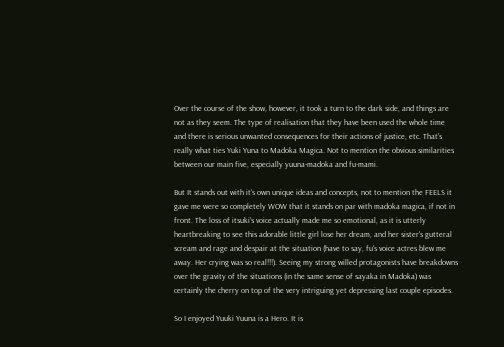Over the course of the show, however, it took a turn to the dark side, and things are not as they seem. The type of realisation that they have been used the whole time and there is serious unwanted consequences for their actions of justice, etc. That's really what ties Yuki Yuna to Madoka Magica. Not to mention the obvious similarities between our main five, especially yuuna-madoka and fu-mami.

But It stands out with it's own unique ideas and concepts, not to mention the FEELS it gave me were so completely WOW that it stands on par with madoka magica, if not in front. The loss of itsuki's voice actually made me so emotional, as it is utterly heartbreaking to see this adorable little girl lose her dream, and her sister's gutteral scream and rage and despair at the situation (have to say, fu's voice actres blew me away. Her crying was so real!!!). Seeing my strong willed protagonists have breakdowns over the gravity of the situations (in the same sense of sayaka in Madoka) was certainly the cherry on top of the very intriguing yet depressing last couple episodes.

So I enjoyed Yuuki Yuuna is a Hero. It is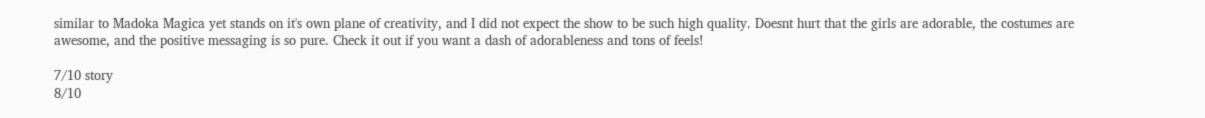similar to Madoka Magica yet stands on it's own plane of creativity, and I did not expect the show to be such high quality. Doesnt hurt that the girls are adorable, the costumes are awesome, and the positive messaging is so pure. Check it out if you want a dash of adorableness and tons of feels!

7/10 story
8/10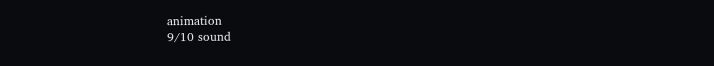animation
9/10 sound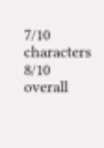7/10 characters
8/10 overall